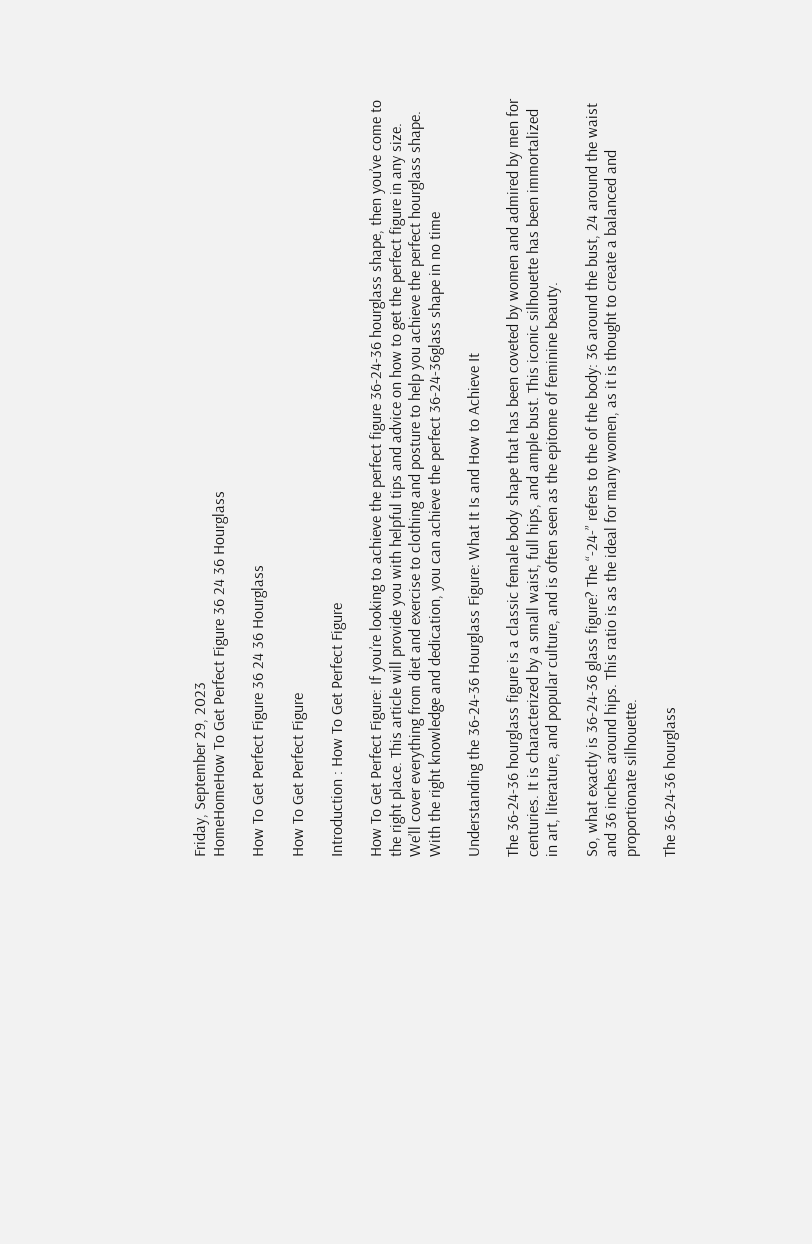Friday, September 29, 2023
HomeHomeHow To Get Perfect Figure 36 24 36 Hourglass

How To Get Perfect Figure 36 24 36 Hourglass

How To Get Perfect Figure

Introduction : How To Get Perfect Figure

How To Get Perfect Figure: If you’re looking to achieve the perfect figure 36-24-36 hourglass shape, then you’ve come to the right place. This article will provide you with helpful tips and advice on how to get the perfect figure in any size. We’ll cover everything from diet and exercise to clothing and posture to help you achieve the perfect hourglass shape. With the right knowledge and dedication, you can achieve the perfect 36-24-36glass shape in no time

Understanding the 36-24-36 Hourglass Figure: What It Is and How to Achieve It

The 36-24-36 hourglass figure is a classic female body shape that has been coveted by women and admired by men for centuries. It is characterized by a small waist, full hips, and ample bust. This iconic silhouette has been immortalized in art, literature, and popular culture, and is often seen as the epitome of feminine beauty.

So, what exactly is 36-24-36 glass figure? The “-24-” refers to the of the body: 36 around the bust, 24 around the waist and 36 inches around hips. This ratio is as the ideal for many women, as it is thought to create a balanced and proportionate silhouette.

The 36-24-36 hourglass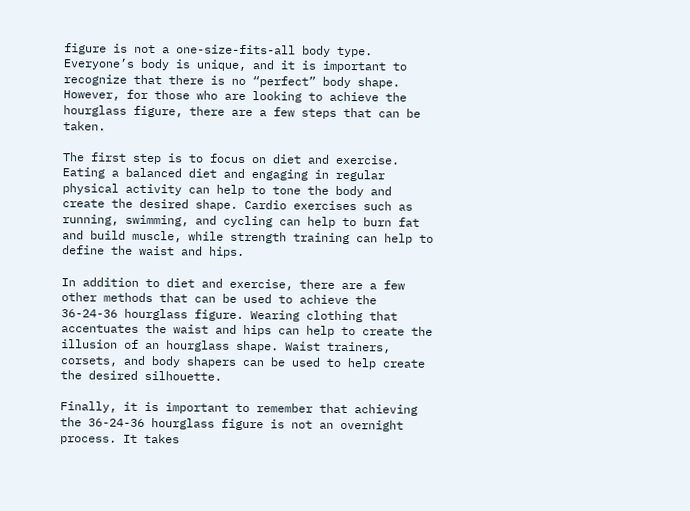figure is not a one-size-fits-all body type. Everyone’s body is unique, and it is important to recognize that there is no “perfect” body shape. However, for those who are looking to achieve the hourglass figure, there are a few steps that can be taken.

The first step is to focus on diet and exercise. Eating a balanced diet and engaging in regular physical activity can help to tone the body and create the desired shape. Cardio exercises such as running, swimming, and cycling can help to burn fat and build muscle, while strength training can help to define the waist and hips.

In addition to diet and exercise, there are a few other methods that can be used to achieve the 36-24-36 hourglass figure. Wearing clothing that accentuates the waist and hips can help to create the illusion of an hourglass shape. Waist trainers, corsets, and body shapers can be used to help create the desired silhouette.

Finally, it is important to remember that achieving the 36-24-36 hourglass figure is not an overnight process. It takes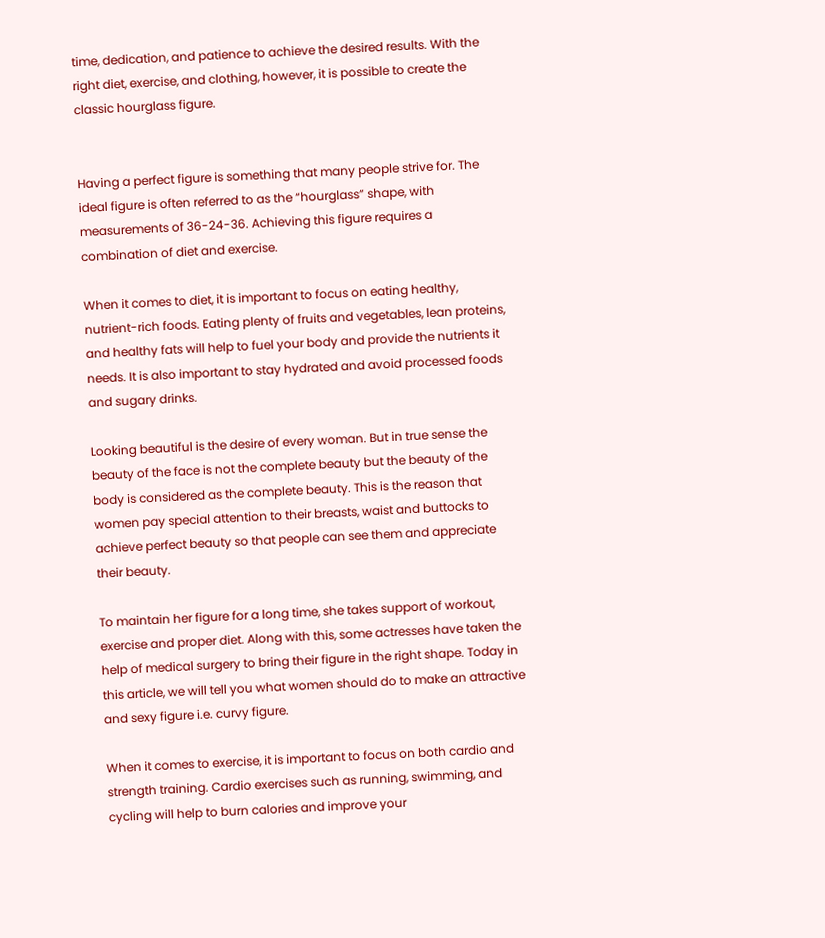time, dedication, and patience to achieve the desired results. With the right diet, exercise, and clothing, however, it is possible to create the classic hourglass figure.


Having a perfect figure is something that many people strive for. The ideal figure is often referred to as the “hourglass” shape, with measurements of 36-24-36. Achieving this figure requires a combination of diet and exercise.

When it comes to diet, it is important to focus on eating healthy, nutrient-rich foods. Eating plenty of fruits and vegetables, lean proteins, and healthy fats will help to fuel your body and provide the nutrients it needs. It is also important to stay hydrated and avoid processed foods and sugary drinks.

Looking beautiful is the desire of every woman. But in true sense the beauty of the face is not the complete beauty but the beauty of the body is considered as the complete beauty. This is the reason that women pay special attention to their breasts, waist and buttocks to achieve perfect beauty so that people can see them and appreciate their beauty.

To maintain her figure for a long time, she takes support of workout, exercise and proper diet. Along with this, some actresses have taken the help of medical surgery to bring their figure in the right shape. Today in this article, we will tell you what women should do to make an attractive and sexy figure i.e. curvy figure.

When it comes to exercise, it is important to focus on both cardio and strength training. Cardio exercises such as running, swimming, and cycling will help to burn calories and improve your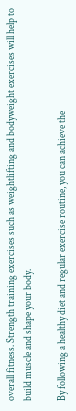overall fitness. Strength training exercises such as weightlifting and bodyweight exercises will help to build muscle and shape your body.

By following a healthy diet and regular exercise routine, you can achieve the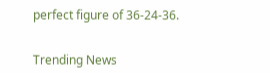perfect figure of 36-24-36.


Trending News